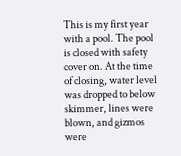This is my first year with a pool. The pool is closed with safety cover on. At the time of closing, water level was dropped to below skimmer, lines were blown, and gizmos were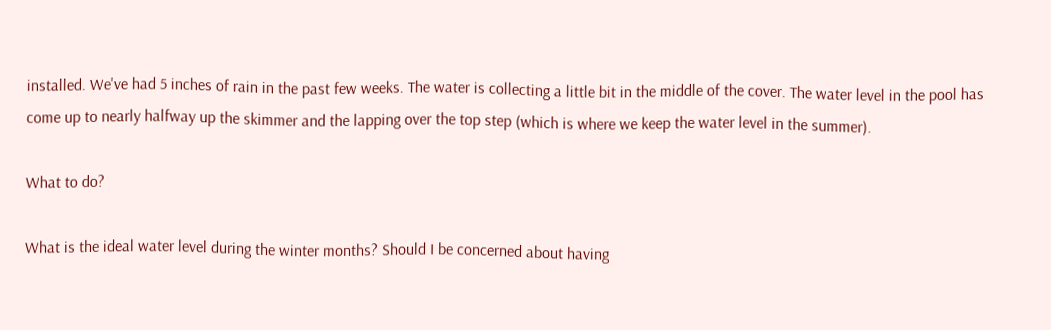installed. We've had 5 inches of rain in the past few weeks. The water is collecting a little bit in the middle of the cover. The water level in the pool has come up to nearly halfway up the skimmer and the lapping over the top step (which is where we keep the water level in the summer).

What to do?

What is the ideal water level during the winter months? Should I be concerned about having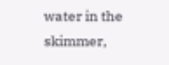water in the skimmer,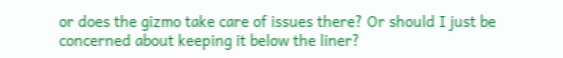or does the gizmo take care of issues there? Or should I just be concerned about keeping it below the liner?